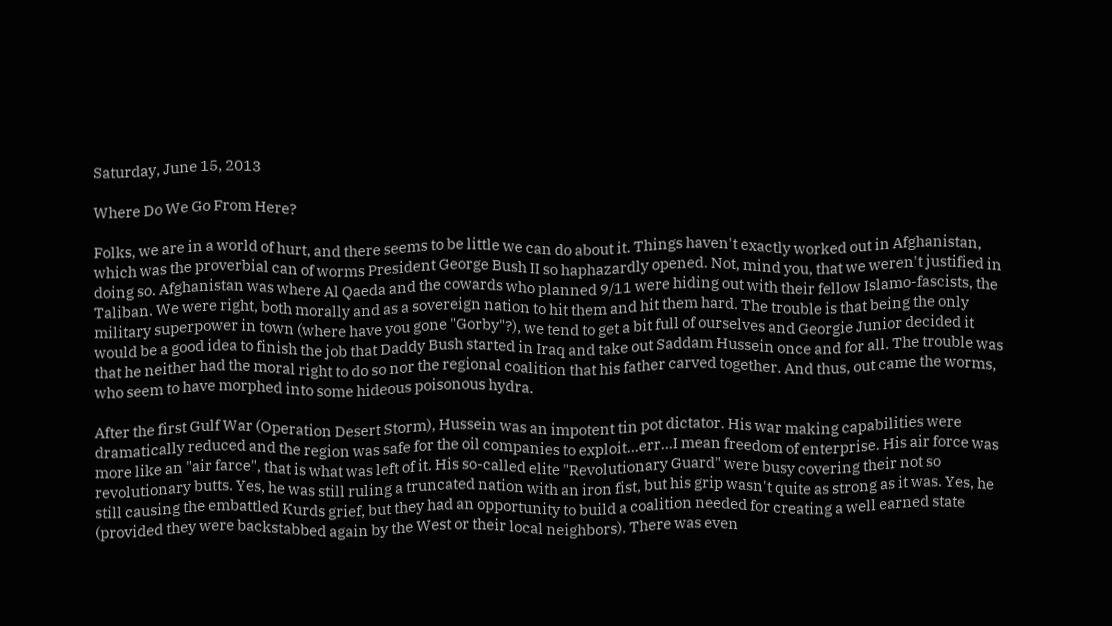Saturday, June 15, 2013

Where Do We Go From Here?

Folks, we are in a world of hurt, and there seems to be little we can do about it. Things haven't exactly worked out in Afghanistan, which was the proverbial can of worms President George Bush II so haphazardly opened. Not, mind you, that we weren't justified in doing so. Afghanistan was where Al Qaeda and the cowards who planned 9/11 were hiding out with their fellow Islamo-fascists, the Taliban. We were right, both morally and as a sovereign nation to hit them and hit them hard. The trouble is that being the only military superpower in town (where have you gone "Gorby"?), we tend to get a bit full of ourselves and Georgie Junior decided it would be a good idea to finish the job that Daddy Bush started in Iraq and take out Saddam Hussein once and for all. The trouble was that he neither had the moral right to do so nor the regional coalition that his father carved together. And thus, out came the worms, who seem to have morphed into some hideous poisonous hydra.

After the first Gulf War (Operation Desert Storm), Hussein was an impotent tin pot dictator. His war making capabilities were dramatically reduced and the region was safe for the oil companies to exploit...err...I mean freedom of enterprise. His air force was more like an "air farce", that is what was left of it. His so-called elite "Revolutionary Guard" were busy covering their not so revolutionary butts. Yes, he was still ruling a truncated nation with an iron fist, but his grip wasn't quite as strong as it was. Yes, he still causing the embattled Kurds grief, but they had an opportunity to build a coalition needed for creating a well earned state (provided they were backstabbed again by the West or their local neighbors). There was even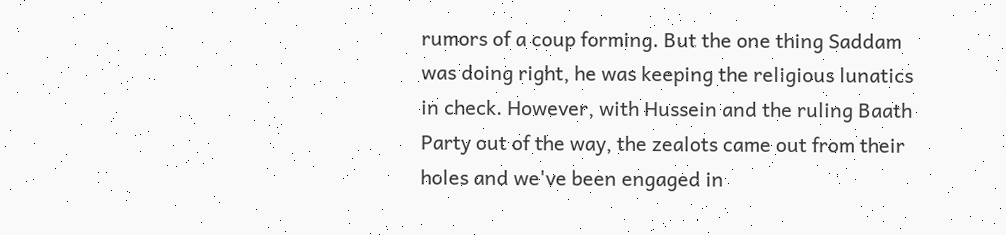rumors of a coup forming. But the one thing Saddam was doing right, he was keeping the religious lunatics in check. However, with Hussein and the ruling Baath Party out of the way, the zealots came out from their holes and we've been engaged in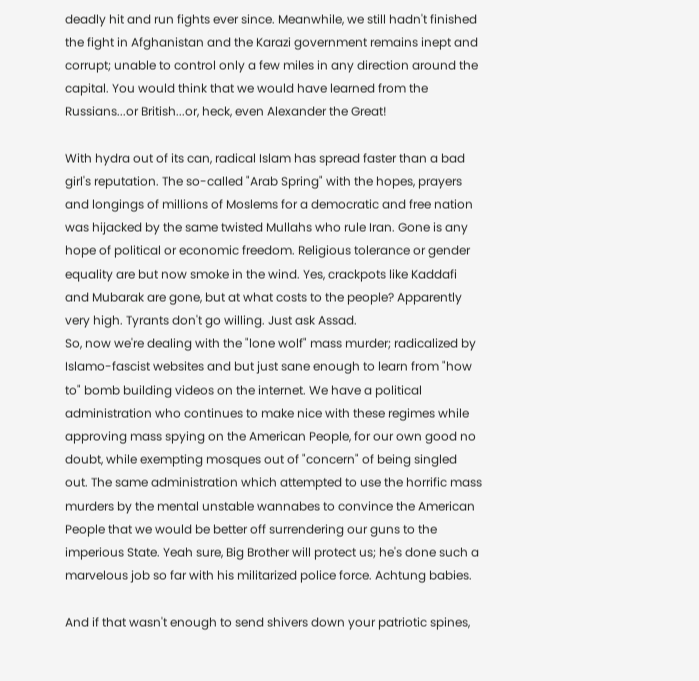deadly hit and run fights ever since. Meanwhile, we still hadn't finished the fight in Afghanistan and the Karazi government remains inept and corrupt; unable to control only a few miles in any direction around the capital. You would think that we would have learned from the Russians...or British...or, heck, even Alexander the Great!

With hydra out of its can, radical Islam has spread faster than a bad girl's reputation. The so-called "Arab Spring" with the hopes, prayers and longings of millions of Moslems for a democratic and free nation was hijacked by the same twisted Mullahs who rule Iran. Gone is any hope of political or economic freedom. Religious tolerance or gender equality are but now smoke in the wind. Yes, crackpots like Kaddafi and Mubarak are gone, but at what costs to the people? Apparently very high. Tyrants don't go willing. Just ask Assad.
So, now we're dealing with the "lone wolf" mass murder; radicalized by Islamo-fascist websites and but just sane enough to learn from "how to" bomb building videos on the internet. We have a political administration who continues to make nice with these regimes while approving mass spying on the American People, for our own good no doubt, while exempting mosques out of "concern" of being singled out. The same administration which attempted to use the horrific mass murders by the mental unstable wannabes to convince the American People that we would be better off surrendering our guns to the imperious State. Yeah sure, Big Brother will protect us; he's done such a marvelous job so far with his militarized police force. Achtung babies.

And if that wasn't enough to send shivers down your patriotic spines,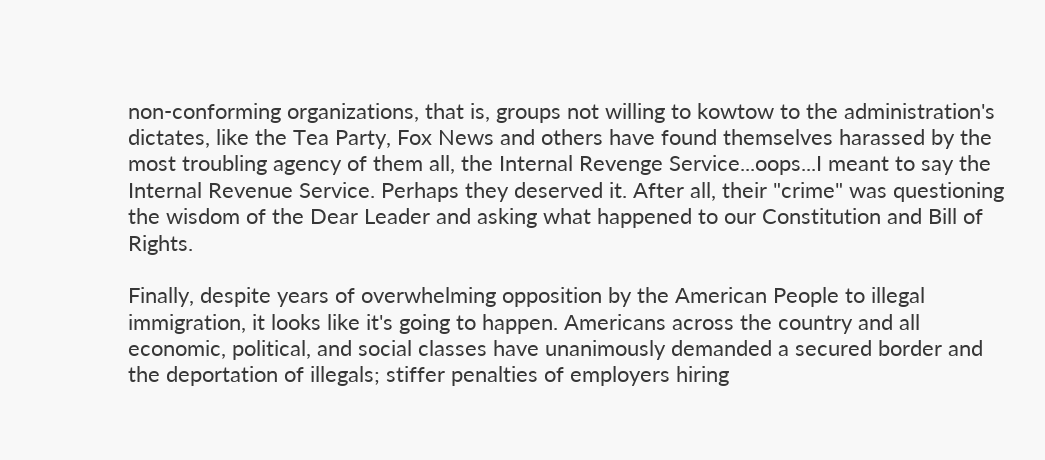non-conforming organizations, that is, groups not willing to kowtow to the administration's dictates, like the Tea Party, Fox News and others have found themselves harassed by the most troubling agency of them all, the Internal Revenge Service...oops...I meant to say the Internal Revenue Service. Perhaps they deserved it. After all, their "crime" was questioning the wisdom of the Dear Leader and asking what happened to our Constitution and Bill of Rights.

Finally, despite years of overwhelming opposition by the American People to illegal immigration, it looks like it's going to happen. Americans across the country and all economic, political, and social classes have unanimously demanded a secured border and the deportation of illegals; stiffer penalties of employers hiring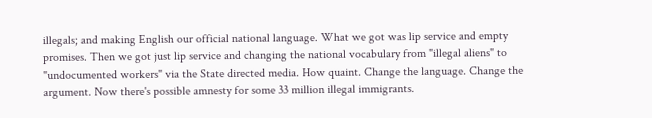illegals; and making English our official national language. What we got was lip service and empty promises. Then we got just lip service and changing the national vocabulary from "illegal aliens" to "undocumented workers" via the State directed media. How quaint. Change the language. Change the argument. Now there's possible amnesty for some 33 million illegal immigrants.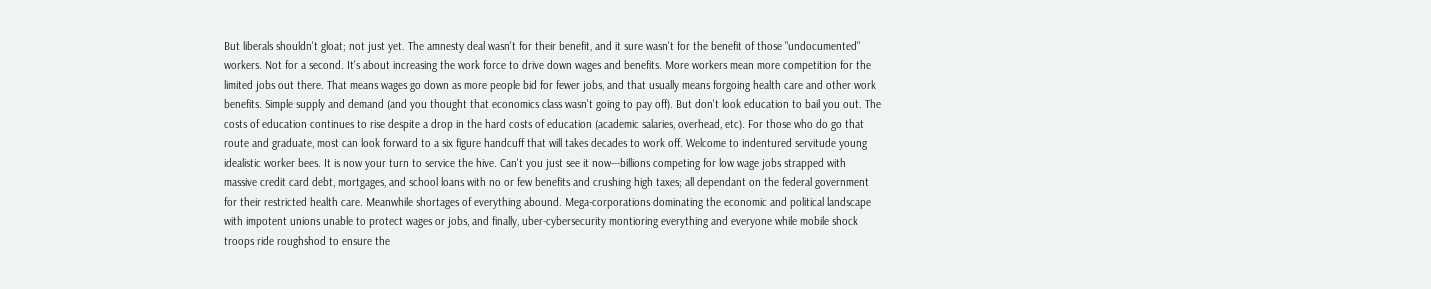But liberals shouldn't gloat; not just yet. The amnesty deal wasn't for their benefit, and it sure wasn't for the benefit of those "undocumented" workers. Not for a second. It's about increasing the work force to drive down wages and benefits. More workers mean more competition for the limited jobs out there. That means wages go down as more people bid for fewer jobs, and that usually means forgoing health care and other work benefits. Simple supply and demand (and you thought that economics class wasn't going to pay off). But don't look education to bail you out. The costs of education continues to rise despite a drop in the hard costs of education (academic salaries, overhead, etc). For those who do go that route and graduate, most can look forward to a six figure handcuff that will takes decades to work off. Welcome to indentured servitude young idealistic worker bees. It is now your turn to service the hive. Can't you just see it now---billions competing for low wage jobs strapped with massive credit card debt, mortgages, and school loans with no or few benefits and crushing high taxes; all dependant on the federal government for their restricted health care. Meanwhile shortages of everything abound. Mega-corporations dominating the economic and political landscape with impotent unions unable to protect wages or jobs, and finally, uber-cybersecurity montioring everything and everyone while mobile shock troops ride roughshod to ensure the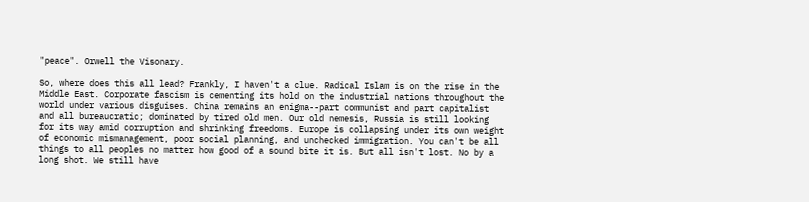"peace". Orwell the Visonary.

So, where does this all lead? Frankly, I haven't a clue. Radical Islam is on the rise in the Middle East. Corporate fascism is cementing its hold on the industrial nations throughout the world under various disguises. China remains an enigma--part communist and part capitalist and all bureaucratic; dominated by tired old men. Our old nemesis, Russia is still looking for its way amid corruption and shrinking freedoms. Europe is collapsing under its own weight of economic mismanagement, poor social planning, and unchecked immigration. You can't be all things to all peoples no matter how good of a sound bite it is. But all isn't lost. No by a long shot. We still have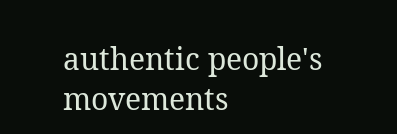authentic people's movements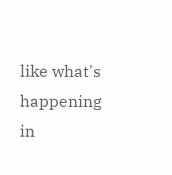like what's happening in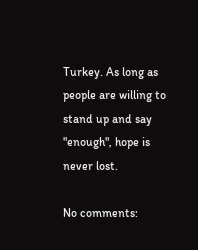Turkey. As long as people are willing to stand up and say "enough", hope is never lost.

No comments: